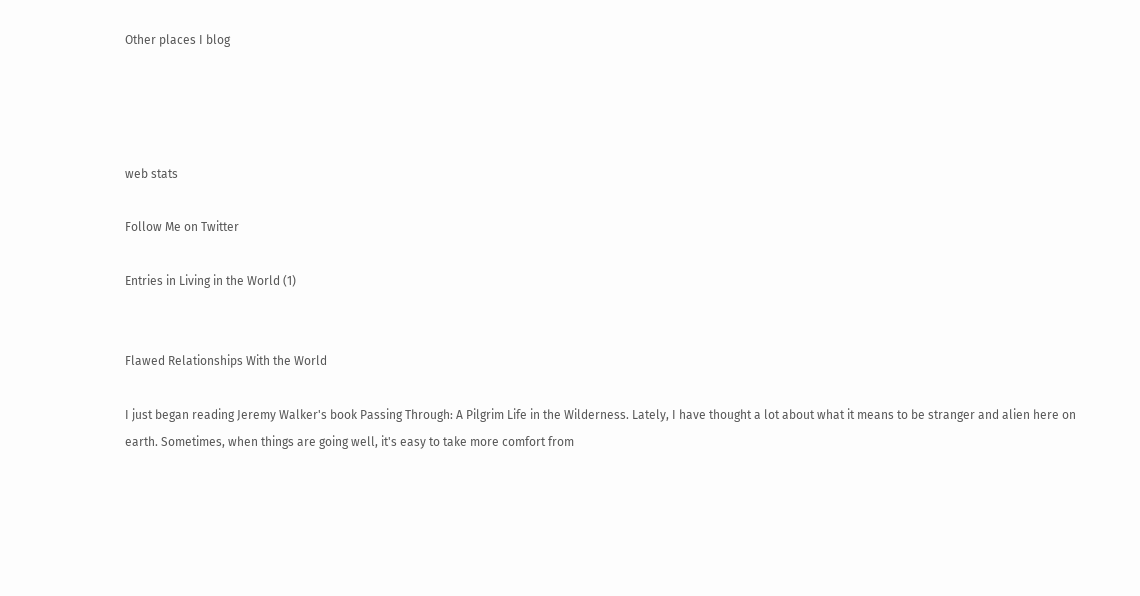Other places I blog




web stats

Follow Me on Twitter

Entries in Living in the World (1)


Flawed Relationships With the World

I just began reading Jeremy Walker's book Passing Through: A Pilgrim Life in the Wilderness. Lately, I have thought a lot about what it means to be stranger and alien here on earth. Sometimes, when things are going well, it's easy to take more comfort from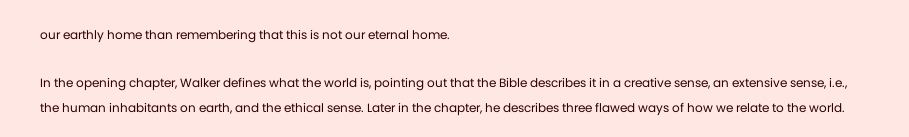our earthly home than remembering that this is not our eternal home.

In the opening chapter, Walker defines what the world is, pointing out that the Bible describes it in a creative sense, an extensive sense, i.e., the human inhabitants on earth, and the ethical sense. Later in the chapter, he describes three flawed ways of how we relate to the world.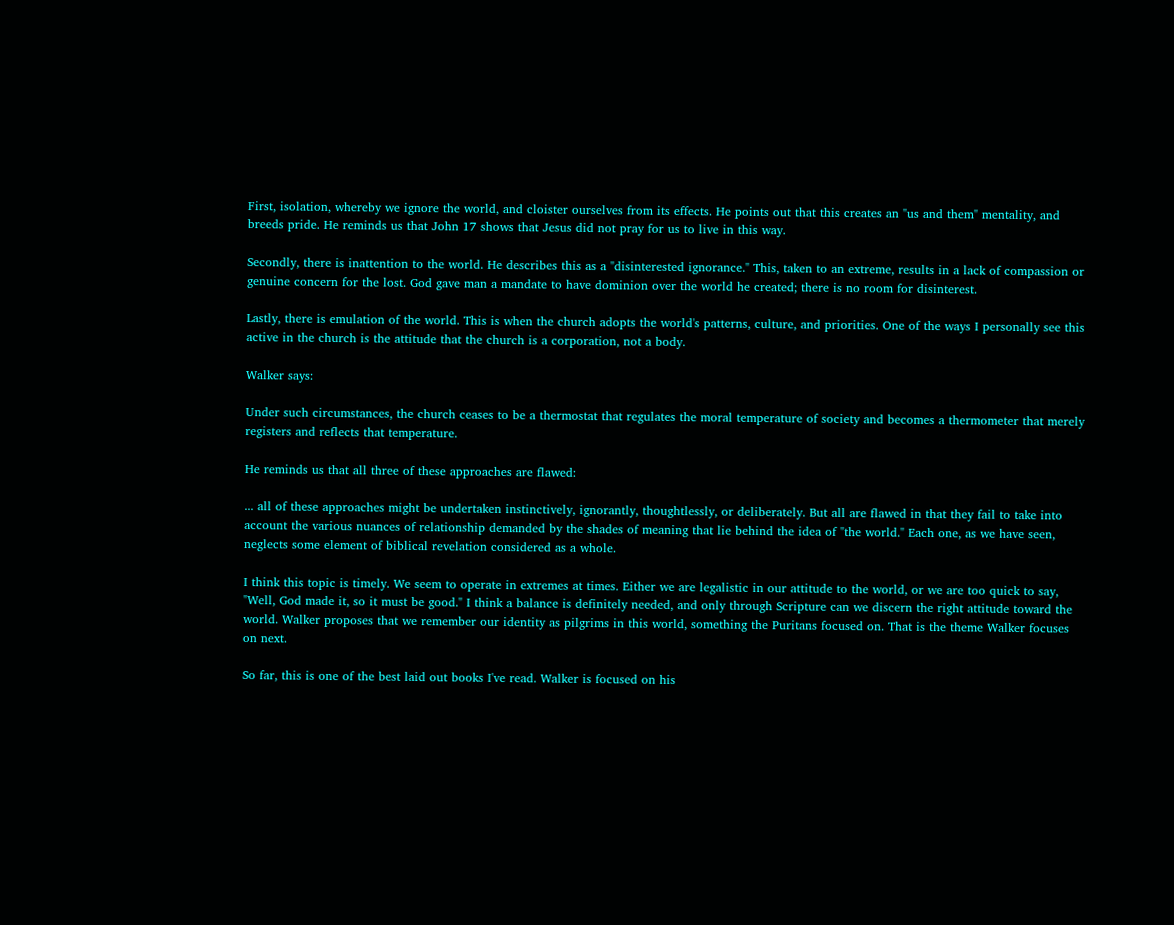First, isolation, whereby we ignore the world, and cloister ourselves from its effects. He points out that this creates an "us and them" mentality, and breeds pride. He reminds us that John 17 shows that Jesus did not pray for us to live in this way.

Secondly, there is inattention to the world. He describes this as a "disinterested ignorance." This, taken to an extreme, results in a lack of compassion or genuine concern for the lost. God gave man a mandate to have dominion over the world he created; there is no room for disinterest.

Lastly, there is emulation of the world. This is when the church adopts the world's patterns, culture, and priorities. One of the ways I personally see this active in the church is the attitude that the church is a corporation, not a body.

Walker says:

Under such circumstances, the church ceases to be a thermostat that regulates the moral temperature of society and becomes a thermometer that merely registers and reflects that temperature.

He reminds us that all three of these approaches are flawed:

... all of these approaches might be undertaken instinctively, ignorantly, thoughtlessly, or deliberately. But all are flawed in that they fail to take into account the various nuances of relationship demanded by the shades of meaning that lie behind the idea of "the world." Each one, as we have seen, neglects some element of biblical revelation considered as a whole.

I think this topic is timely. We seem to operate in extremes at times. Either we are legalistic in our attitude to the world, or we are too quick to say, "Well, God made it, so it must be good." I think a balance is definitely needed, and only through Scripture can we discern the right attitude toward the world. Walker proposes that we remember our identity as pilgrims in this world, something the Puritans focused on. That is the theme Walker focuses on next.

So far, this is one of the best laid out books I've read. Walker is focused on his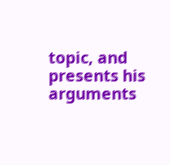topic, and presents his arguments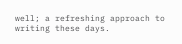well; a refreshing approach to writing these days.